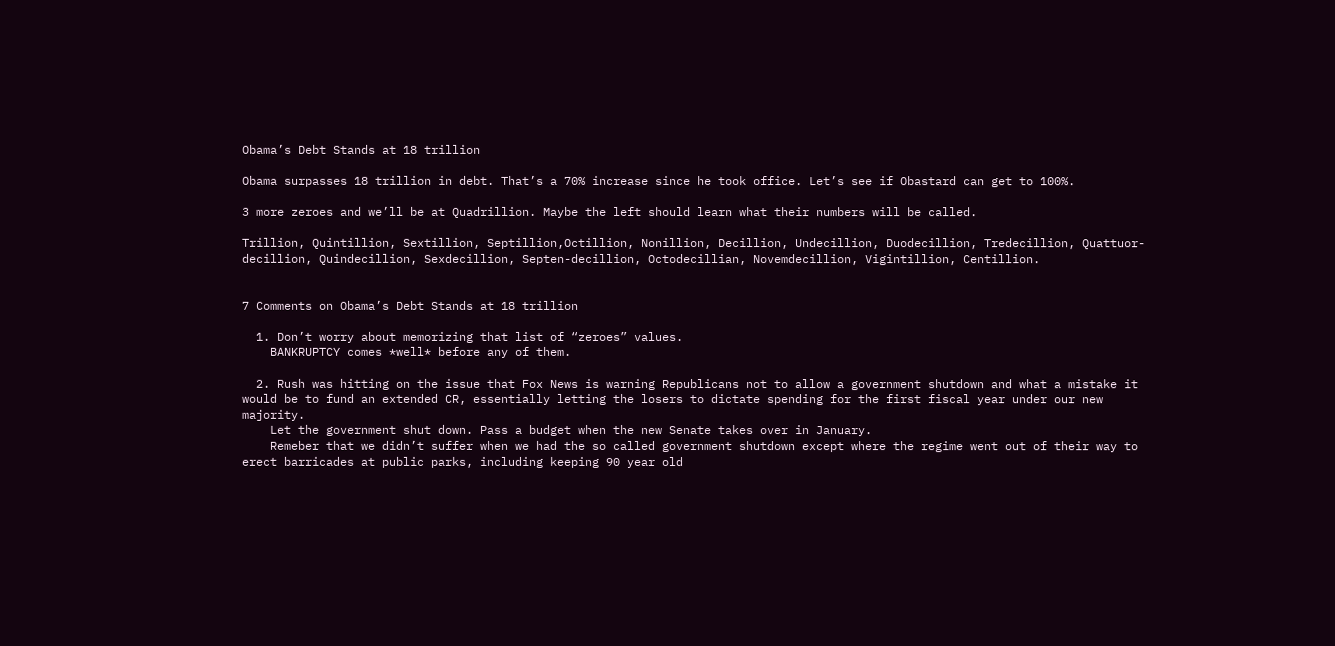Obama’s Debt Stands at 18 trillion

Obama surpasses 18 trillion in debt. That’s a 70% increase since he took office. Let’s see if Obastard can get to 100%.

3 more zeroes and we’ll be at Quadrillion. Maybe the left should learn what their numbers will be called.

Trillion, Quintillion, Sextillion, Septillion,Octillion, Nonillion, Decillion, Undecillion, Duodecillion, Tredecillion, Quattuor-decillion, Quindecillion, Sexdecillion, Septen-decillion, Octodecillian, Novemdecillion, Vigintillion, Centillion.


7 Comments on Obama’s Debt Stands at 18 trillion

  1. Don’t worry about memorizing that list of “zeroes” values.
    BANKRUPTCY comes *well* before any of them.

  2. Rush was hitting on the issue that Fox News is warning Republicans not to allow a government shutdown and what a mistake it would be to fund an extended CR, essentially letting the losers to dictate spending for the first fiscal year under our new majority.
    Let the government shut down. Pass a budget when the new Senate takes over in January.
    Remeber that we didn’t suffer when we had the so called government shutdown except where the regime went out of their way to erect barricades at public parks, including keeping 90 year old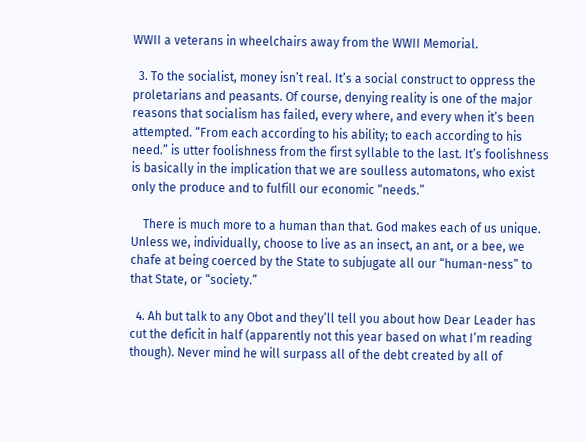WWII a veterans in wheelchairs away from the WWII Memorial.

  3. To the socialist, money isn’t real. It’s a social construct to oppress the proletarians and peasants. Of course, denying reality is one of the major reasons that socialism has failed, every where, and every when it’s been attempted. “From each according to his ability; to each according to his need.” is utter foolishness from the first syllable to the last. It’s foolishness is basically in the implication that we are soulless automatons, who exist only the produce and to fulfill our economic “needs.”

    There is much more to a human than that. God makes each of us unique. Unless we, individually, choose to live as an insect, an ant, or a bee, we chafe at being coerced by the State to subjugate all our “human-ness” to that State, or “society.”

  4. Ah but talk to any Obot and they’ll tell you about how Dear Leader has cut the deficit in half (apparently not this year based on what I’m reading though). Never mind he will surpass all of the debt created by all of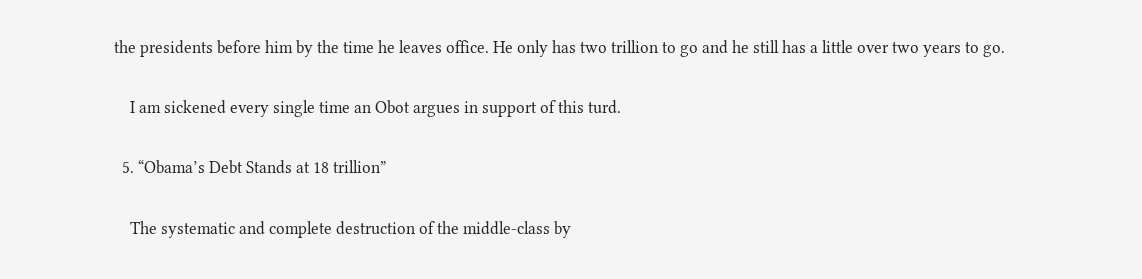the presidents before him by the time he leaves office. He only has two trillion to go and he still has a little over two years to go.

    I am sickened every single time an Obot argues in support of this turd.

  5. “Obama’s Debt Stands at 18 trillion”

    The systematic and complete destruction of the middle-class by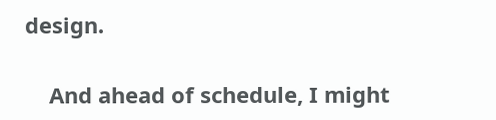design.

    And ahead of schedule, I might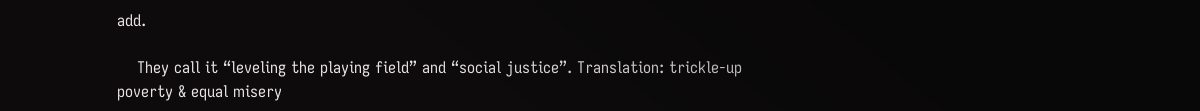add.

    They call it “leveling the playing field” and “social justice”. Translation: trickle-up poverty & equal misery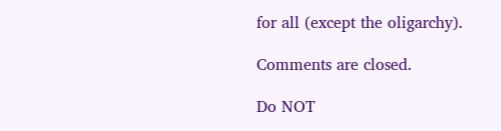for all (except the oligarchy).

Comments are closed.

Do NOT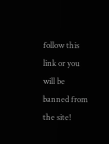follow this link or you will be banned from the site!